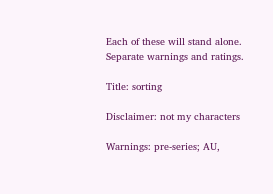Each of these will stand alone. Separate warnings and ratings.

Title: sorting

Disclaimer: not my characters

Warnings: pre-series; AU,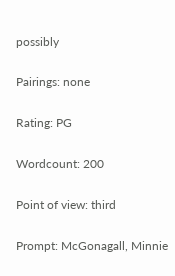possibly

Pairings: none

Rating: PG

Wordcount: 200

Point of view: third

Prompt: McGonagall, Minnie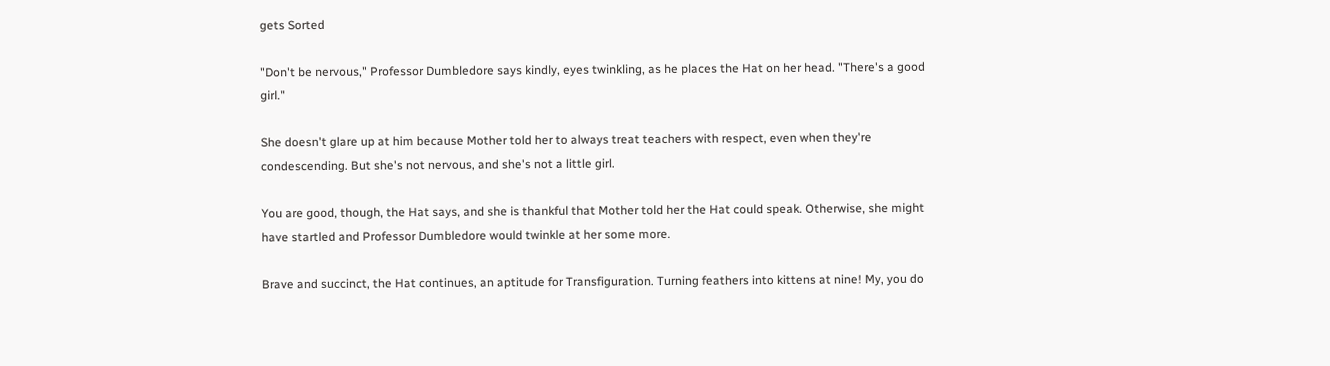gets Sorted

"Don't be nervous," Professor Dumbledore says kindly, eyes twinkling, as he places the Hat on her head. "There's a good girl."

She doesn't glare up at him because Mother told her to always treat teachers with respect, even when they're condescending. But she's not nervous, and she's not a little girl.

You are good, though, the Hat says, and she is thankful that Mother told her the Hat could speak. Otherwise, she might have startled and Professor Dumbledore would twinkle at her some more.

Brave and succinct, the Hat continues, an aptitude for Transfiguration. Turning feathers into kittens at nine! My, you do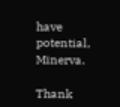have potential, Minerva.

Thank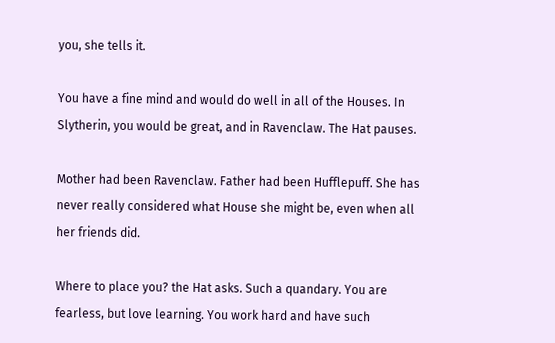you, she tells it.

You have a fine mind and would do well in all of the Houses. In Slytherin, you would be great, and in Ravenclaw. The Hat pauses.

Mother had been Ravenclaw. Father had been Hufflepuff. She has never really considered what House she might be, even when all her friends did.

Where to place you? the Hat asks. Such a quandary. You are fearless, but love learning. You work hard and have such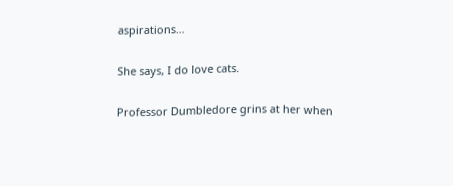aspirations…

She says, I do love cats.

Professor Dumbledore grins at her when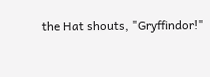the Hat shouts, "Gryffindor!"